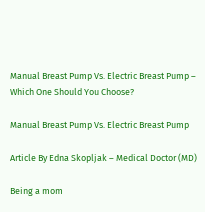Manual Breast Pump Vs. Electric Breast Pump – Which One Should You Choose?

Manual Breast Pump Vs. Electric Breast Pump

Article By Edna Skopljak – Medical Doctor (MD)

Being a mom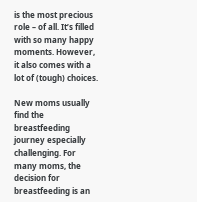is the most precious role – of all. It’s filled with so many happy moments. However, it also comes with a lot of (tough) choices.

New moms usually find the breastfeeding journey especially challenging. For many moms, the decision for breastfeeding is an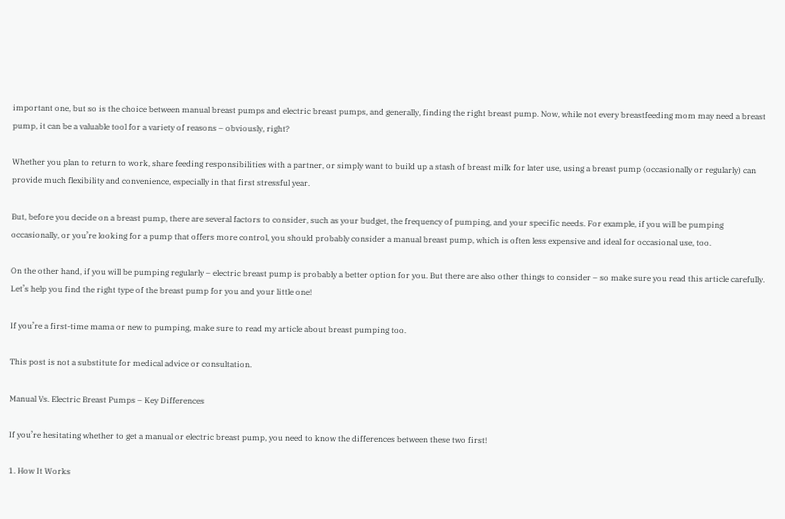important one, but so is the choice between manual breast pumps and electric breast pumps, and generally, finding the right breast pump. Now, while not every breastfeeding mom may need a breast pump, it can be a valuable tool for a variety of reasons – obviously, right?

Whether you plan to return to work, share feeding responsibilities with a partner, or simply want to build up a stash of breast milk for later use, using a breast pump (occasionally or regularly) can provide much flexibility and convenience, especially in that first stressful year.

But, before you decide on a breast pump, there are several factors to consider, such as your budget, the frequency of pumping, and your specific needs. For example, if you will be pumping occasionally, or you’re looking for a pump that offers more control, you should probably consider a manual breast pump, which is often less expensive and ideal for occasional use, too.

On the other hand, if you will be pumping regularly – electric breast pump is probably a better option for you. But there are also other things to consider – so make sure you read this article carefully. Let’s help you find the right type of the breast pump for you and your little one!

If you’re a first-time mama or new to pumping, make sure to read my article about breast pumping too.

This post is not a substitute for medical advice or consultation.

Manual Vs. Electric Breast Pumps – Key Differences

If you’re hesitating whether to get a manual or electric breast pump, you need to know the differences between these two first!

1. How It Works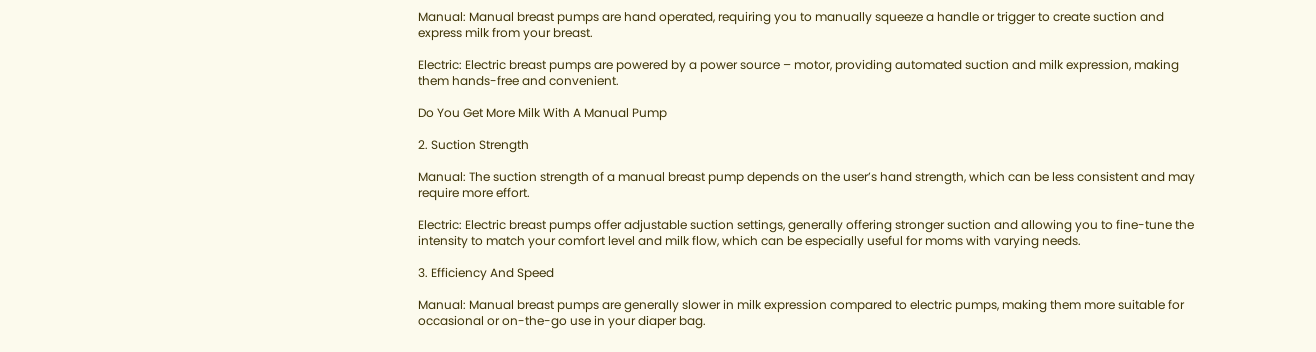Manual: Manual breast pumps are hand operated, requiring you to manually squeeze a handle or trigger to create suction and express milk from your breast.

Electric: Electric breast pumps are powered by a power source – motor, providing automated suction and milk expression, making them hands-free and convenient.

Do You Get More Milk With A Manual Pump

2. Suction Strength

Manual: The suction strength of a manual breast pump depends on the user’s hand strength, which can be less consistent and may require more effort.

Electric: Electric breast pumps offer adjustable suction settings, generally offering stronger suction and allowing you to fine-tune the intensity to match your comfort level and milk flow, which can be especially useful for moms with varying needs.

3. Efficiency And Speed

Manual: Manual breast pumps are generally slower in milk expression compared to electric pumps, making them more suitable for occasional or on-the-go use in your diaper bag.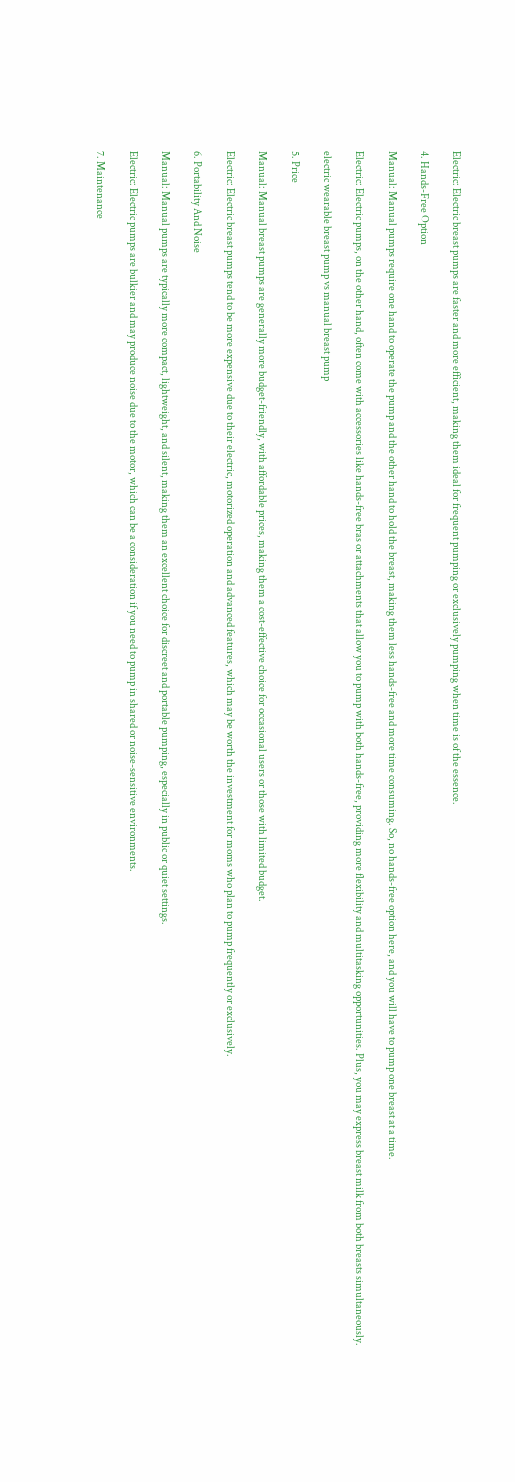Electric: Electric breast pumps are faster and more efficient, making them ideal for frequent pumping or exclusively pumping when time is of the essence.

4. Hands-Free Option

Manual: Manual pumps require one hand to operate the pump and the other hand to hold the breast, making them less hands-free and more time consuming. So, no hands-free option here, and you will have to pump one breast at a time.

Electric: Electric pumps, on the other hand, often come with accessories like hands-free bras or attachments that allow you to pump with both hands-free, providing more flexibility and multitasking opportunities. Plus, you may express breast milk from both breasts simultaneously.

electric wearable breast pump vs manual breast pump

5. Price

Manual: Manual breast pumps are generally more budget-friendly, with affordable prices, making them a cost-effective choice for occasional users or those with limited budget.

Electric: Electric breast pumps tend to be more expensive due to their electric, motorized operation and advanced features, which may be worth the investment for moms who plan to pump frequently or exclusively.

6. Portability And Noise

Manual: Manual pumps are typically more compact, lightweight, and silent, making them an excellent choice for discreet and portable pumping, especially in public or quiet settings.

Electric: Electric pumps are bulkier and may produce noise due to the motor, which can be a consideration if you need to pump in shared or noise-sensitive environments.

7. Maintenance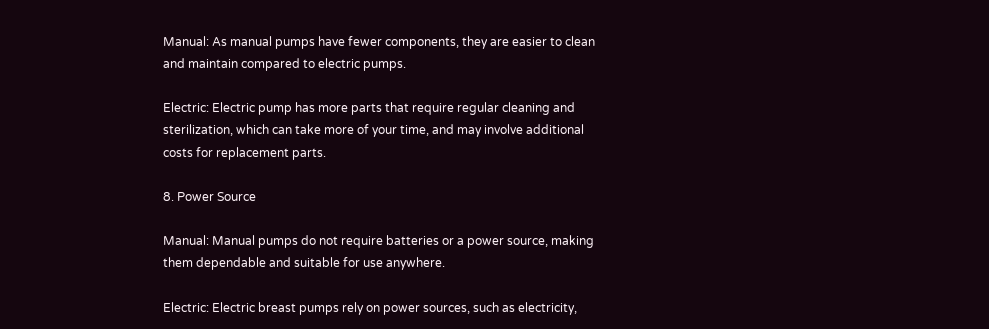Manual: As manual pumps have fewer components, they are easier to clean and maintain compared to electric pumps.

Electric: Electric pump has more parts that require regular cleaning and sterilization, which can take more of your time, and may involve additional costs for replacement parts.

8. Power Source

Manual: Manual pumps do not require batteries or a power source, making them dependable and suitable for use anywhere.

Electric: Electric breast pumps rely on power sources, such as electricity,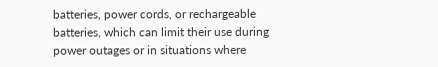batteries, power cords, or rechargeable batteries, which can limit their use during power outages or in situations where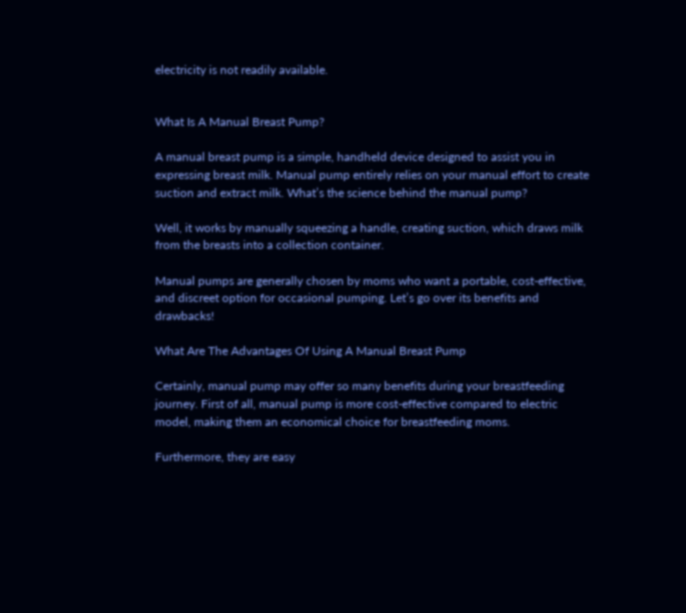electricity is not readily available.


What Is A Manual Breast Pump?

A manual breast pump is a simple, handheld device designed to assist you in expressing breast milk. Manual pump entirely relies on your manual effort to create suction and extract milk. What’s the science behind the manual pump?

Well, it works by manually squeezing a handle, creating suction, which draws milk from the breasts into a collection container.

Manual pumps are generally chosen by moms who want a portable, cost-effective, and discreet option for occasional pumping. Let’s go over its benefits and drawbacks!

What Are The Advantages Of Using A Manual Breast Pump

Certainly, manual pump may offer so many benefits during your breastfeeding journey. First of all, manual pump is more cost-effective compared to electric model, making them an economical choice for breastfeeding moms.

Furthermore, they are easy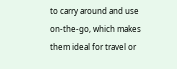to carry around and use on-the-go, which makes them ideal for travel or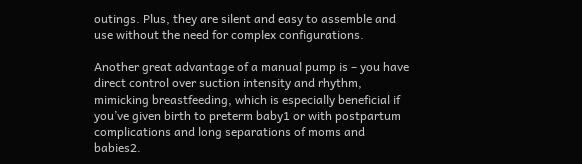outings. Plus, they are silent and easy to assemble and use without the need for complex configurations.

Another great advantage of a manual pump is – you have direct control over suction intensity and rhythm, mimicking breastfeeding, which is especially beneficial if you’ve given birth to preterm baby1 or with postpartum complications and long separations of moms and babies2.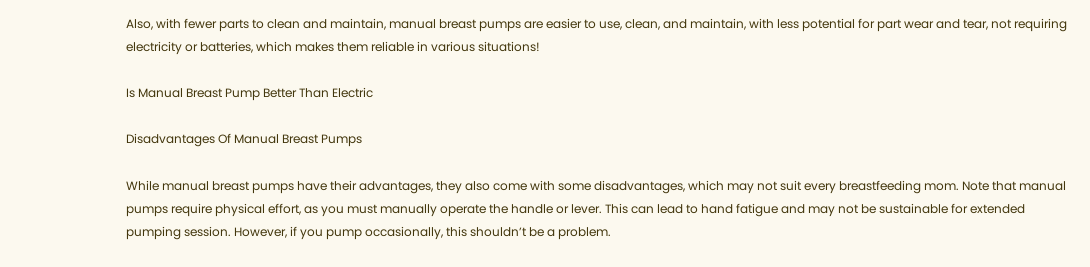Also, with fewer parts to clean and maintain, manual breast pumps are easier to use, clean, and maintain, with less potential for part wear and tear, not requiring electricity or batteries, which makes them reliable in various situations!

Is Manual Breast Pump Better Than Electric

Disadvantages Of Manual Breast Pumps

While manual breast pumps have their advantages, they also come with some disadvantages, which may not suit every breastfeeding mom. Note that manual pumps require physical effort, as you must manually operate the handle or lever. This can lead to hand fatigue and may not be sustainable for extended pumping session. However, if you pump occasionally, this shouldn’t be a problem.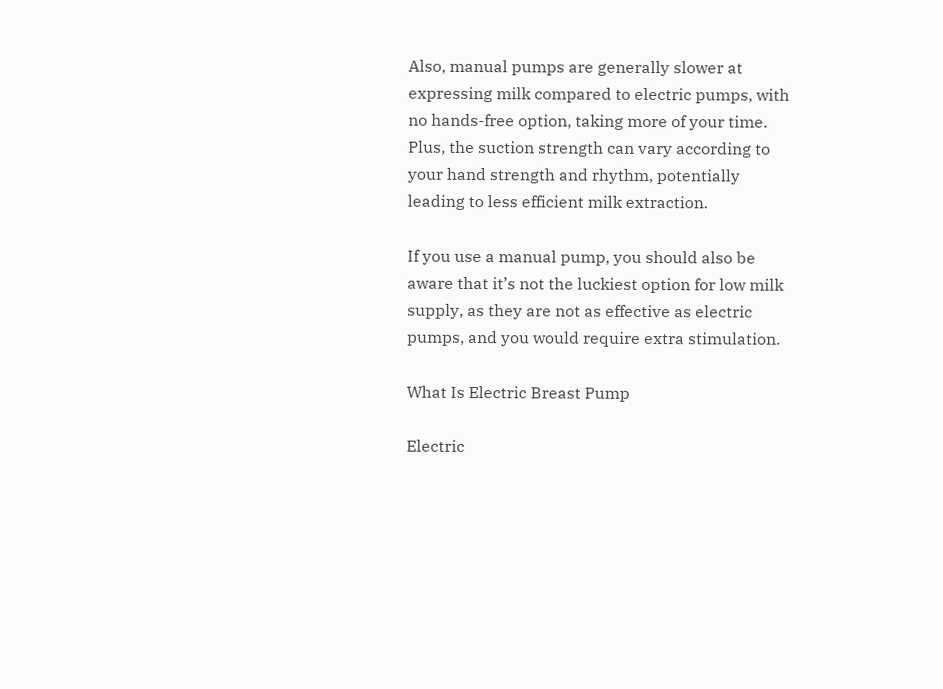Also, manual pumps are generally slower at expressing milk compared to electric pumps, with no hands-free option, taking more of your time. Plus, the suction strength can vary according to your hand strength and rhythm, potentially leading to less efficient milk extraction.

If you use a manual pump, you should also be aware that it’s not the luckiest option for low milk supply, as they are not as effective as electric pumps, and you would require extra stimulation.

What Is Electric Breast Pump

Electric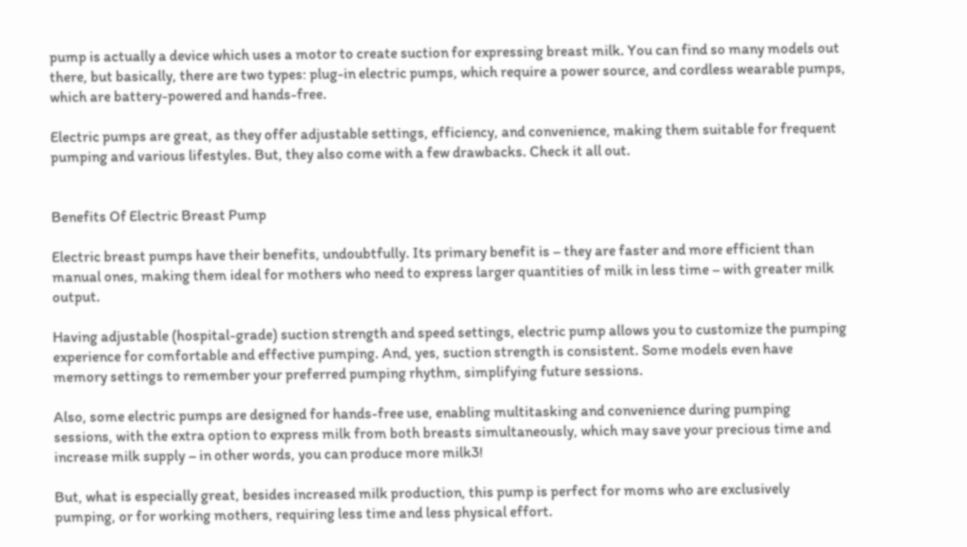pump is actually a device which uses a motor to create suction for expressing breast milk. You can find so many models out there, but basically, there are two types: plug-in electric pumps, which require a power source, and cordless wearable pumps, which are battery-powered and hands-free.

Electric pumps are great, as they offer adjustable settings, efficiency, and convenience, making them suitable for frequent pumping and various lifestyles. But, they also come with a few drawbacks. Check it all out.


Benefits Of Electric Breast Pump

Electric breast pumps have their benefits, undoubtfully. Its primary benefit is – they are faster and more efficient than manual ones, making them ideal for mothers who need to express larger quantities of milk in less time – with greater milk output.

Having adjustable (hospital-grade) suction strength and speed settings, electric pump allows you to customize the pumping experience for comfortable and effective pumping. And, yes, suction strength is consistent. Some models even have memory settings to remember your preferred pumping rhythm, simplifying future sessions.

Also, some electric pumps are designed for hands-free use, enabling multitasking and convenience during pumping sessions, with the extra option to express milk from both breasts simultaneously, which may save your precious time and increase milk supply – in other words, you can produce more milk3!

But, what is especially great, besides increased milk production, this pump is perfect for moms who are exclusively pumping, or for working mothers, requiring less time and less physical effort.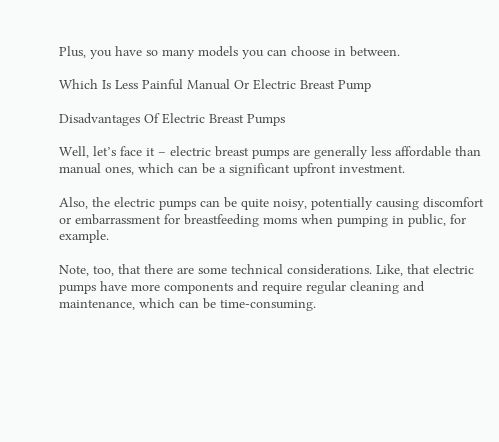Plus, you have so many models you can choose in between.

Which Is Less Painful Manual Or Electric Breast Pump

Disadvantages Of Electric Breast Pumps

Well, let’s face it – electric breast pumps are generally less affordable than manual ones, which can be a significant upfront investment.

Also, the electric pumps can be quite noisy, potentially causing discomfort or embarrassment for breastfeeding moms when pumping in public, for example.

Note, too, that there are some technical considerations. Like, that electric pumps have more components and require regular cleaning and maintenance, which can be time-consuming.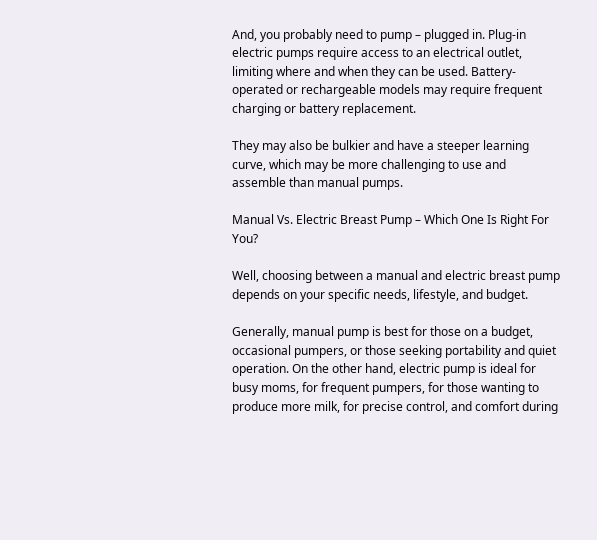And, you probably need to pump – plugged in. Plug-in electric pumps require access to an electrical outlet, limiting where and when they can be used. Battery-operated or rechargeable models may require frequent charging or battery replacement.

They may also be bulkier and have a steeper learning curve, which may be more challenging to use and assemble than manual pumps.

Manual Vs. Electric Breast Pump – Which One Is Right For You?

Well, choosing between a manual and electric breast pump depends on your specific needs, lifestyle, and budget.

Generally, manual pump is best for those on a budget, occasional pumpers, or those seeking portability and quiet operation. On the other hand, electric pump is ideal for busy moms, for frequent pumpers, for those wanting to produce more milk, for precise control, and comfort during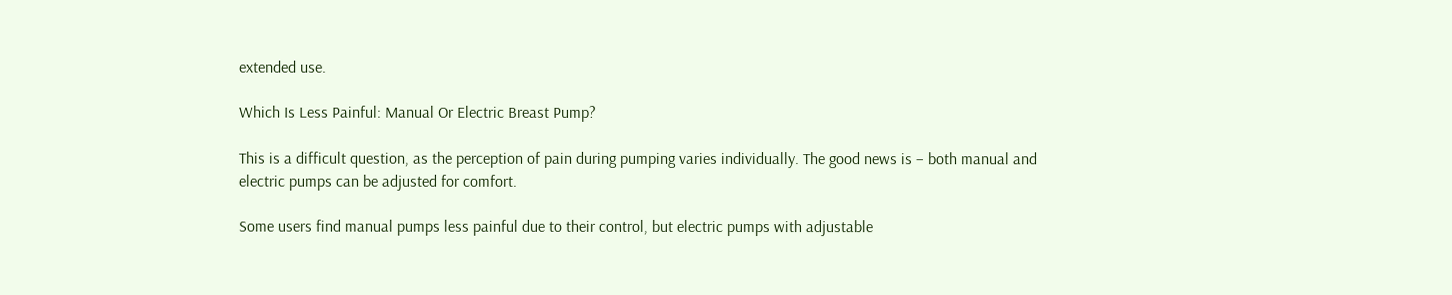extended use.

Which Is Less Painful: Manual Or Electric Breast Pump?

This is a difficult question, as the perception of pain during pumping varies individually. The good news is – both manual and electric pumps can be adjusted for comfort.

Some users find manual pumps less painful due to their control, but electric pumps with adjustable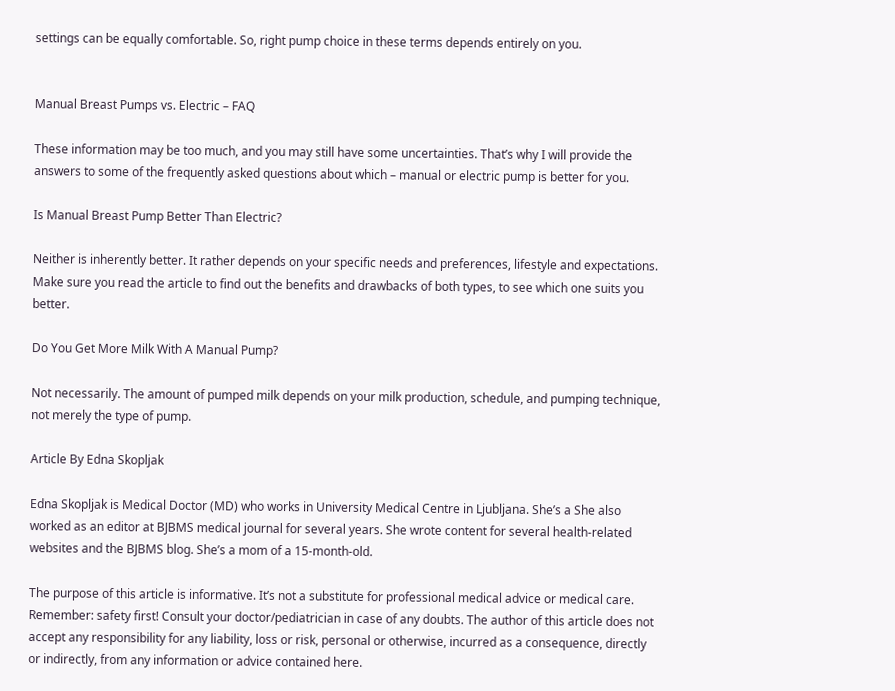settings can be equally comfortable. So, right pump choice in these terms depends entirely on you.


Manual Breast Pumps vs. Electric – FAQ

These information may be too much, and you may still have some uncertainties. That’s why I will provide the answers to some of the frequently asked questions about which – manual or electric pump is better for you.

Is Manual Breast Pump Better Than Electric?

Neither is inherently better. It rather depends on your specific needs and preferences, lifestyle and expectations. Make sure you read the article to find out the benefits and drawbacks of both types, to see which one suits you better.

Do You Get More Milk With A Manual Pump?

Not necessarily. The amount of pumped milk depends on your milk production, schedule, and pumping technique, not merely the type of pump.

Article By Edna Skopljak

Edna Skopljak is Medical Doctor (MD) who works in University Medical Centre in Ljubljana. She’s a She also worked as an editor at BJBMS medical journal for several years. She wrote content for several health-related websites and the BJBMS blog. She’s a mom of a 15-month-old.

The purpose of this article is informative. It’s not a substitute for professional medical advice or medical care. Remember: safety first! Consult your doctor/pediatrician in case of any doubts. The author of this article does not accept any responsibility for any liability, loss or risk, personal or otherwise, incurred as a consequence, directly or indirectly, from any information or advice contained here.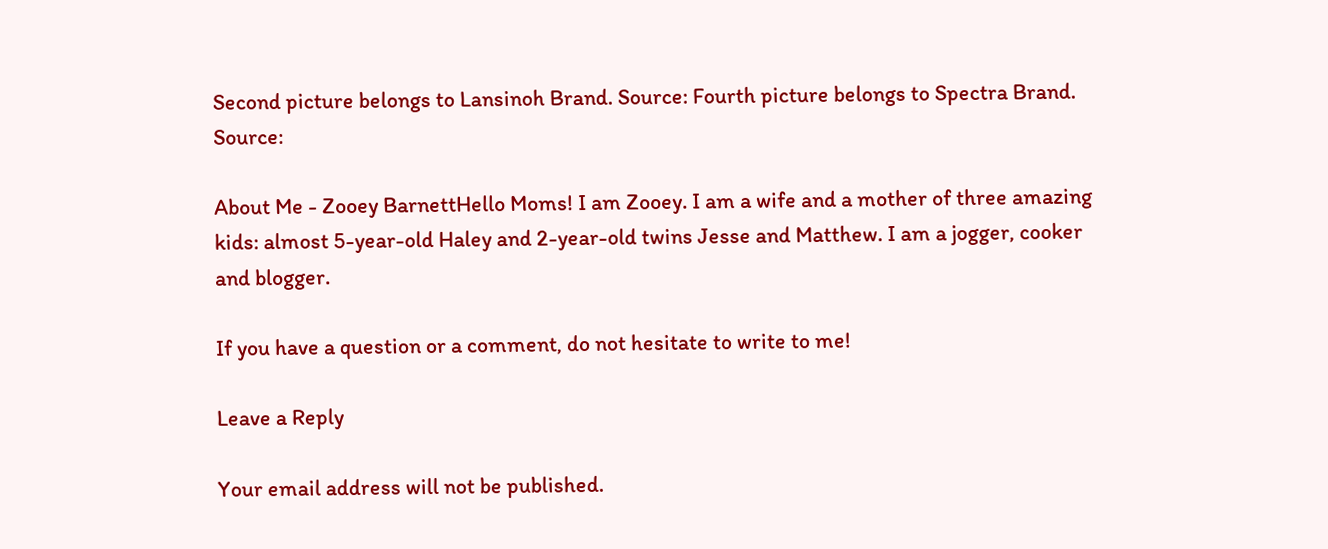Second picture belongs to Lansinoh Brand. Source: Fourth picture belongs to Spectra Brand. Source:

About Me - Zooey BarnettHello Moms! I am Zooey. I am a wife and a mother of three amazing kids: almost 5-year-old Haley and 2-year-old twins Jesse and Matthew. I am a jogger, cooker and blogger.

If you have a question or a comment, do not hesitate to write to me!

Leave a Reply

Your email address will not be published.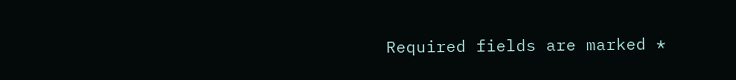Required fields are marked *